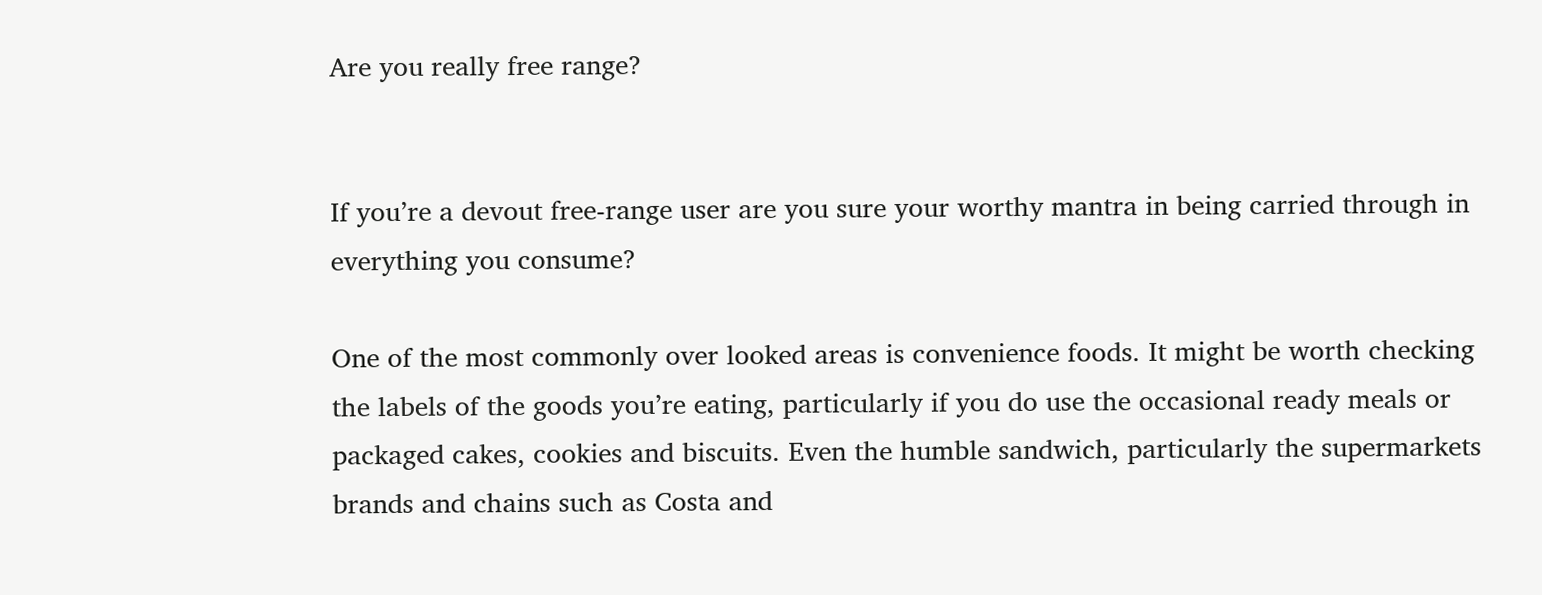Are you really free range?


If you’re a devout free-range user are you sure your worthy mantra in being carried through in everything you consume?

One of the most commonly over looked areas is convenience foods. It might be worth checking the labels of the goods you’re eating, particularly if you do use the occasional ready meals or packaged cakes, cookies and biscuits. Even the humble sandwich, particularly the supermarkets brands and chains such as Costa and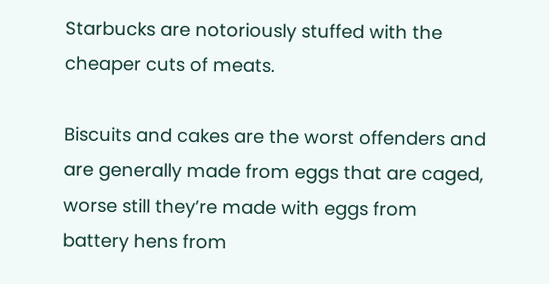Starbucks are notoriously stuffed with the cheaper cuts of meats.

Biscuits and cakes are the worst offenders and are generally made from eggs that are caged, worse still they’re made with eggs from battery hens from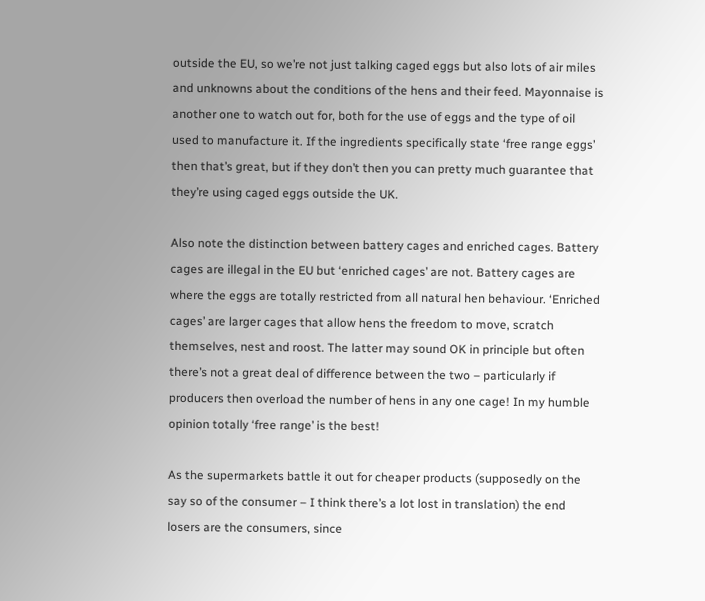outside the EU, so we’re not just talking caged eggs but also lots of air miles and unknowns about the conditions of the hens and their feed. Mayonnaise is another one to watch out for, both for the use of eggs and the type of oil used to manufacture it. If the ingredients specifically state ‘free range eggs’ then that’s great, but if they don’t then you can pretty much guarantee that they’re using caged eggs outside the UK.

Also note the distinction between battery cages and enriched cages. Battery cages are illegal in the EU but ‘enriched cages’ are not. Battery cages are where the eggs are totally restricted from all natural hen behaviour. ‘Enriched cages’ are larger cages that allow hens the freedom to move, scratch themselves, nest and roost. The latter may sound OK in principle but often there’s not a great deal of difference between the two – particularly if producers then overload the number of hens in any one cage! In my humble opinion totally ‘free range’ is the best!

As the supermarkets battle it out for cheaper products (supposedly on the say so of the consumer – I think there’s a lot lost in translation) the end losers are the consumers, since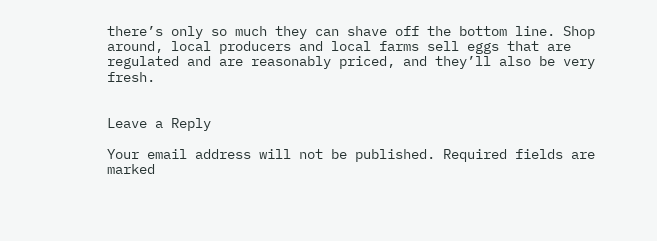there’s only so much they can shave off the bottom line. Shop around, local producers and local farms sell eggs that are regulated and are reasonably priced, and they’ll also be very fresh.


Leave a Reply

Your email address will not be published. Required fields are marked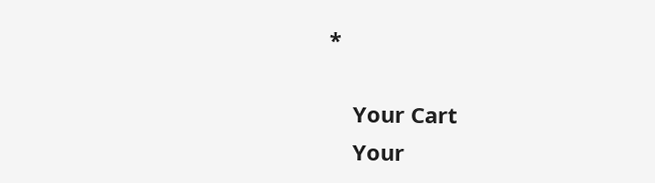*

    Your Cart
    Your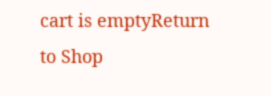cart is emptyReturn to Shop